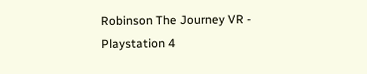Robinson The Journey VR - Playstation 4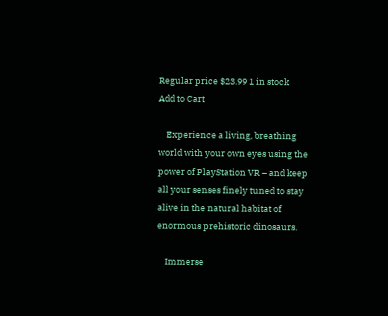Regular price $23.99 1 in stock
Add to Cart

    Experience a living, breathing world with your own eyes using the power of PlayStation VR – and keep all your senses finely tuned to stay alive in the natural habitat of enormous prehistoric dinosaurs.

    Immerse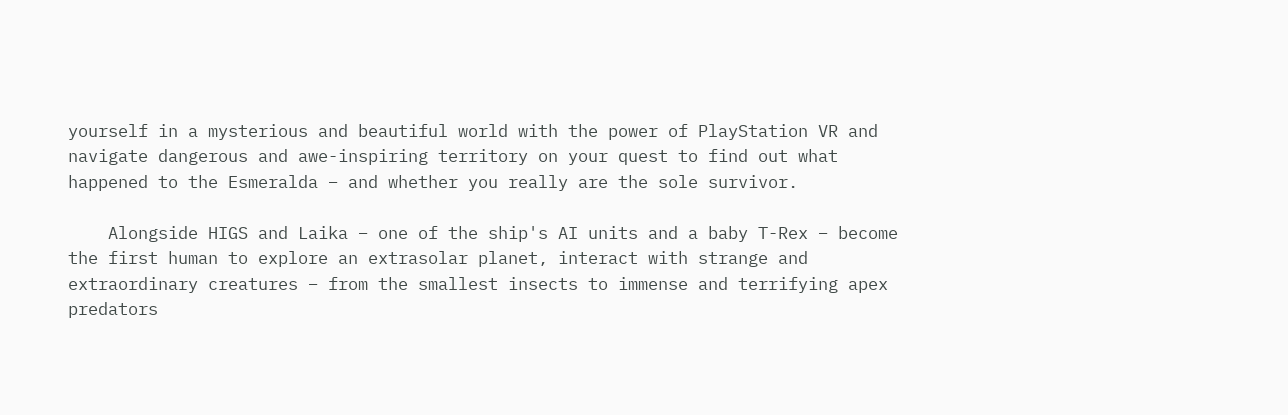yourself in a mysterious and beautiful world with the power of PlayStation VR and navigate dangerous and awe-inspiring territory on your quest to find out what happened to the Esmeralda – and whether you really are the sole survivor.

    Alongside HIGS and Laika – one of the ship's AI units and a baby T-Rex – become the first human to explore an extrasolar planet, interact with strange and extraordinary creatures – from the smallest insects to immense and terrifying apex predators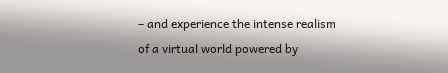– and experience the intense realism of a virtual world powered by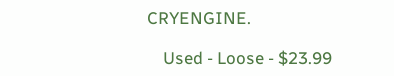CRYENGINE.

    Used - Loose - $23.99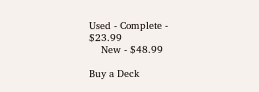Used - Complete - $23.99
    New - $48.99

Buy a Deck